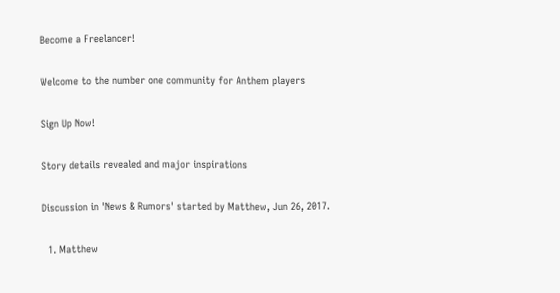Become a Freelancer!

Welcome to the number one community for Anthem players

Sign Up Now!

Story details revealed and major inspirations

Discussion in 'News & Rumors' started by Matthew, Jun 26, 2017.

  1. Matthew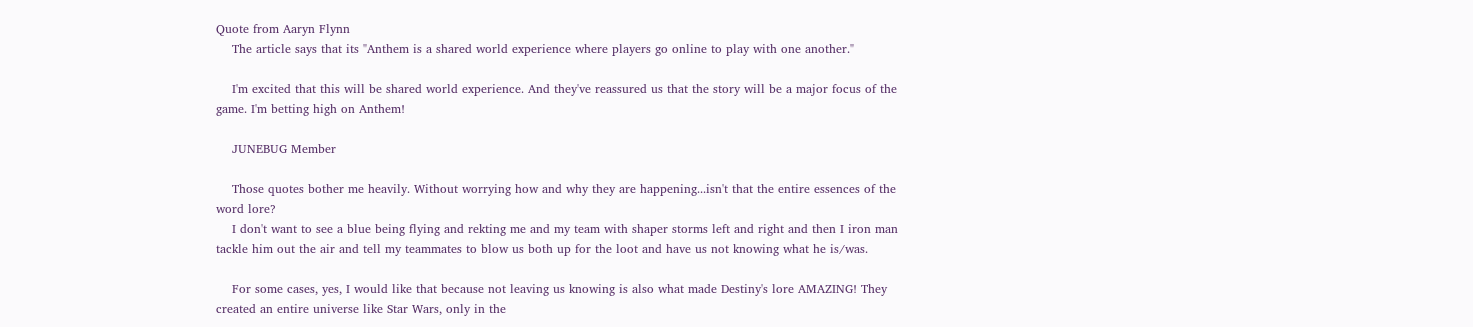Quote from Aaryn Flynn
    The article says that its "Anthem is a shared world experience where players go online to play with one another."

    I'm excited that this will be shared world experience. And they've reassured us that the story will be a major focus of the game. I'm betting high on Anthem!

    JUNEBUG Member

    Those quotes bother me heavily. Without worrying how and why they are happening...isn't that the entire essences of the word lore?
    I don't want to see a blue being flying and rekting me and my team with shaper storms left and right and then I iron man tackle him out the air and tell my teammates to blow us both up for the loot and have us not knowing what he is/was.

    For some cases, yes, I would like that because not leaving us knowing is also what made Destiny's lore AMAZING! They created an entire universe like Star Wars, only in the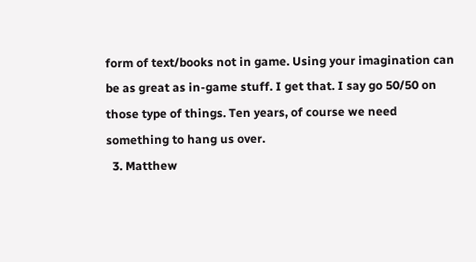form of text/books not in game. Using your imagination can be as great as in-game stuff. I get that. I say go 50/50 on those type of things. Ten years, of course we need something to hang us over.
  3. Matthew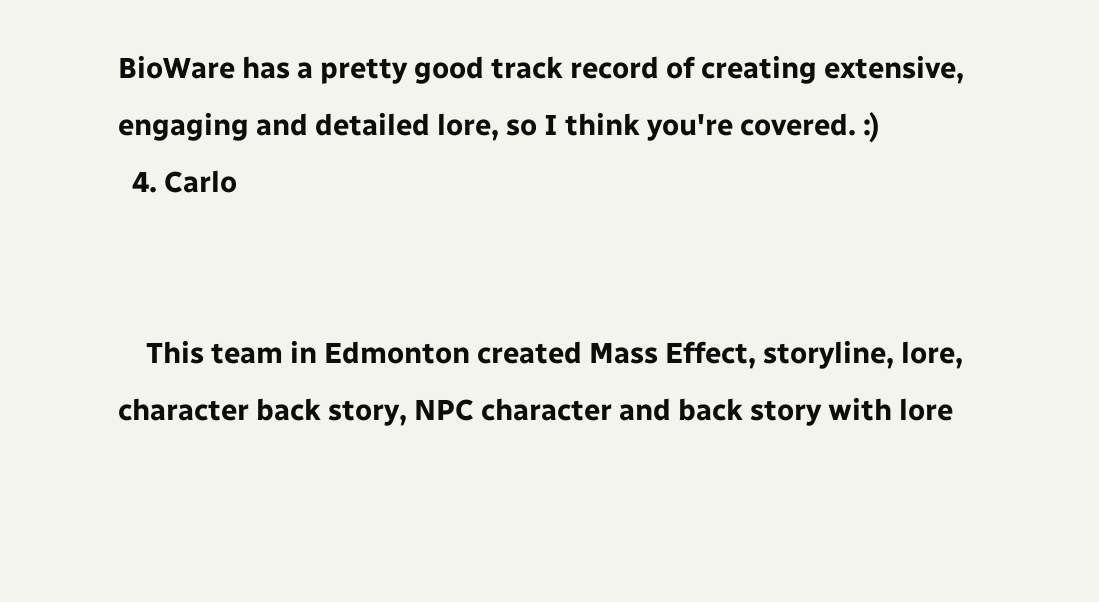BioWare has a pretty good track record of creating extensive, engaging and detailed lore, so I think you're covered. :)
  4. Carlo


    This team in Edmonton created Mass Effect, storyline, lore, character back story, NPC character and back story with lore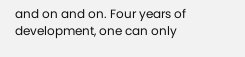and on and on. Four years of development, one can only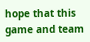hope that this game and team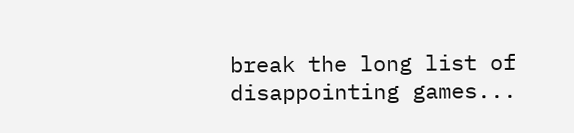break the long list of disappointing games...